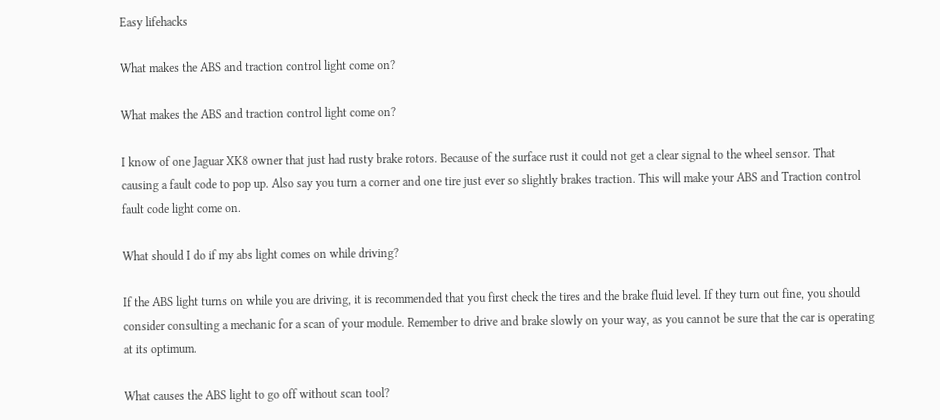Easy lifehacks

What makes the ABS and traction control light come on?

What makes the ABS and traction control light come on?

I know of one Jaguar XK8 owner that just had rusty brake rotors. Because of the surface rust it could not get a clear signal to the wheel sensor. That causing a fault code to pop up. Also say you turn a corner and one tire just ever so slightly brakes traction. This will make your ABS and Traction control fault code light come on.

What should I do if my abs light comes on while driving?

If the ABS light turns on while you are driving, it is recommended that you first check the tires and the brake fluid level. If they turn out fine, you should consider consulting a mechanic for a scan of your module. Remember to drive and brake slowly on your way, as you cannot be sure that the car is operating at its optimum.

What causes the ABS light to go off without scan tool?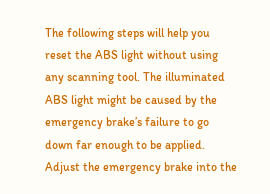The following steps will help you reset the ABS light without using any scanning tool. The illuminated ABS light might be caused by the emergency brake’s failure to go down far enough to be applied. Adjust the emergency brake into the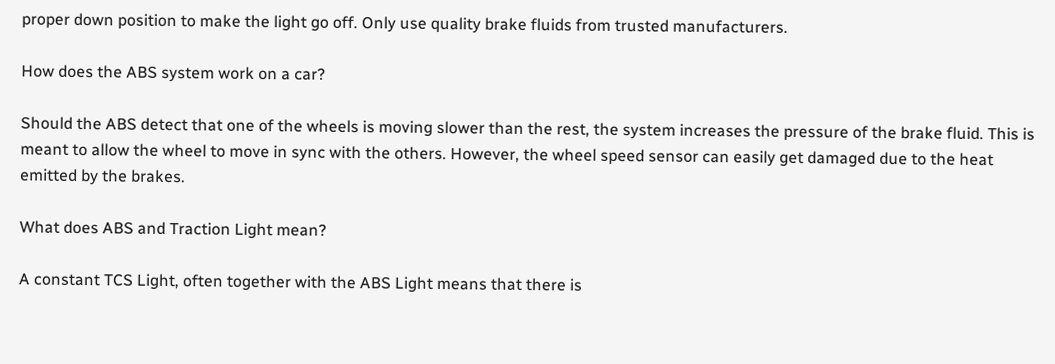proper down position to make the light go off. Only use quality brake fluids from trusted manufacturers.

How does the ABS system work on a car?

Should the ABS detect that one of the wheels is moving slower than the rest, the system increases the pressure of the brake fluid. This is meant to allow the wheel to move in sync with the others. However, the wheel speed sensor can easily get damaged due to the heat emitted by the brakes.

What does ABS and Traction Light mean?

A constant TCS Light, often together with the ABS Light means that there is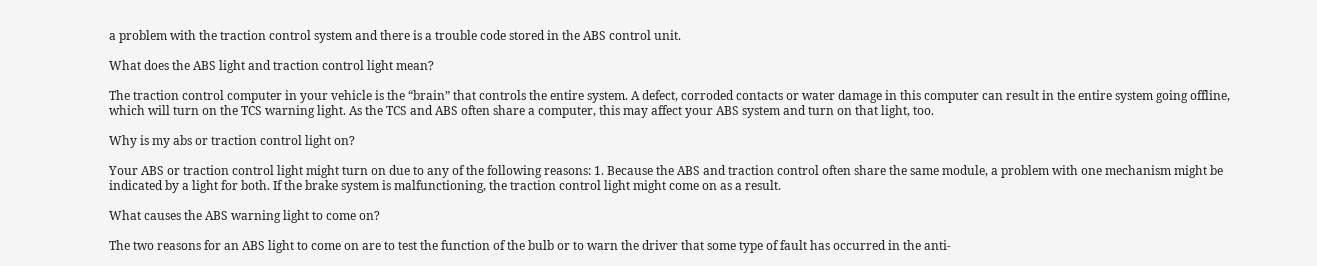a problem with the traction control system and there is a trouble code stored in the ABS control unit.

What does the ABS light and traction control light mean?

The traction control computer in your vehicle is the “brain” that controls the entire system. A defect, corroded contacts or water damage in this computer can result in the entire system going offline, which will turn on the TCS warning light. As the TCS and ABS often share a computer, this may affect your ABS system and turn on that light, too.

Why is my abs or traction control light on?

Your ABS or traction control light might turn on due to any of the following reasons: 1. Because the ABS and traction control often share the same module, a problem with one mechanism might be indicated by a light for both. If the brake system is malfunctioning, the traction control light might come on as a result.

What causes the ABS warning light to come on?

The two reasons for an ABS light to come on are to test the function of the bulb or to warn the driver that some type of fault has occurred in the anti-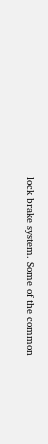lock brake system. Some of the common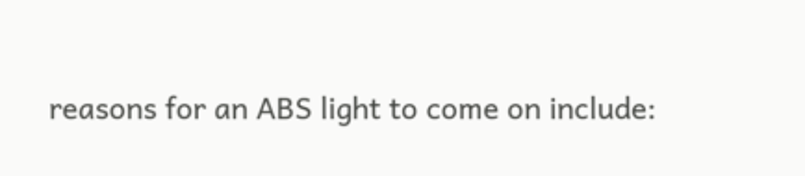reasons for an ABS light to come on include: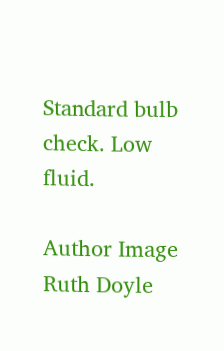Standard bulb check. Low fluid.

Author Image
Ruth Doyle